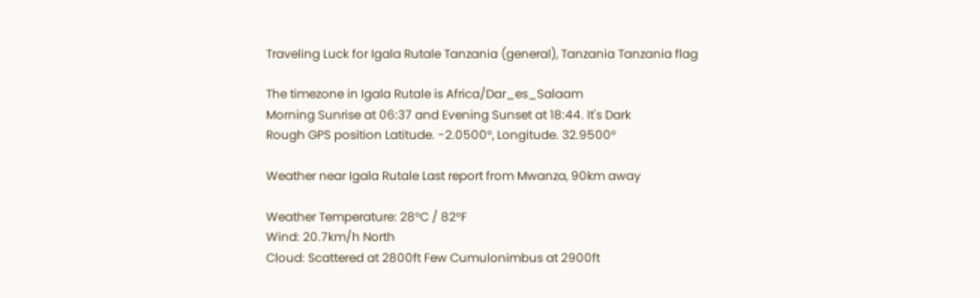Traveling Luck for Igala Rutale Tanzania (general), Tanzania Tanzania flag

The timezone in Igala Rutale is Africa/Dar_es_Salaam
Morning Sunrise at 06:37 and Evening Sunset at 18:44. It's Dark
Rough GPS position Latitude. -2.0500°, Longitude. 32.9500°

Weather near Igala Rutale Last report from Mwanza, 90km away

Weather Temperature: 28°C / 82°F
Wind: 20.7km/h North
Cloud: Scattered at 2800ft Few Cumulonimbus at 2900ft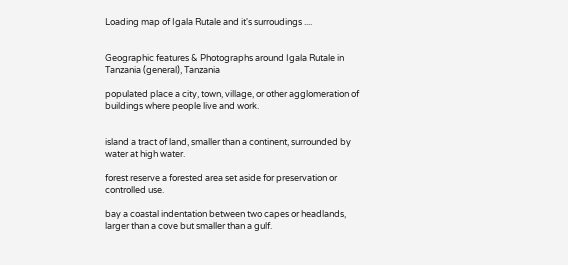Loading map of Igala Rutale and it's surroudings ....


Geographic features & Photographs around Igala Rutale in Tanzania (general), Tanzania

populated place a city, town, village, or other agglomeration of buildings where people live and work.


island a tract of land, smaller than a continent, surrounded by water at high water.

forest reserve a forested area set aside for preservation or controlled use.

bay a coastal indentation between two capes or headlands, larger than a cove but smaller than a gulf.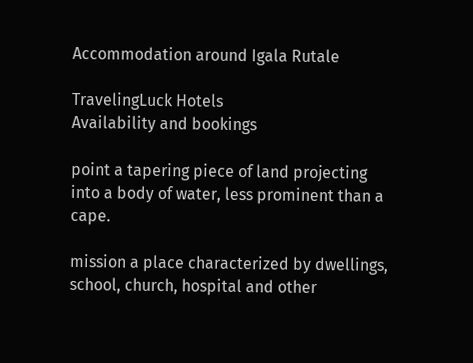Accommodation around Igala Rutale

TravelingLuck Hotels
Availability and bookings

point a tapering piece of land projecting into a body of water, less prominent than a cape.

mission a place characterized by dwellings, school, church, hospital and other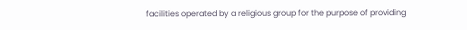facilities operated by a religious group for the purpose of providing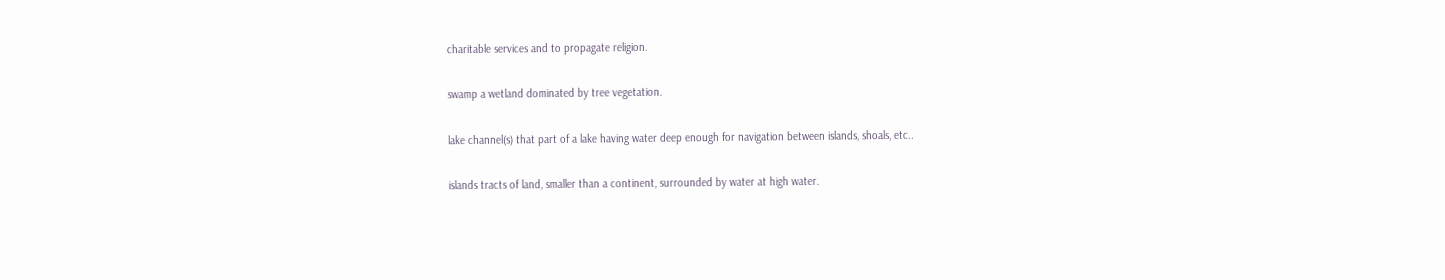charitable services and to propagate religion.

swamp a wetland dominated by tree vegetation.

lake channel(s) that part of a lake having water deep enough for navigation between islands, shoals, etc..

islands tracts of land, smaller than a continent, surrounded by water at high water.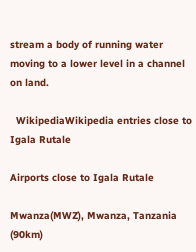stream a body of running water moving to a lower level in a channel on land.

  WikipediaWikipedia entries close to Igala Rutale

Airports close to Igala Rutale

Mwanza(MWZ), Mwanza, Tanzania (90km)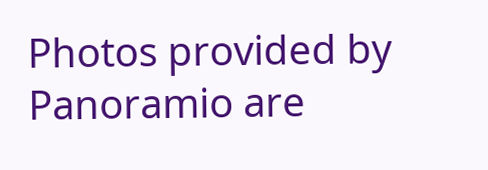Photos provided by Panoramio are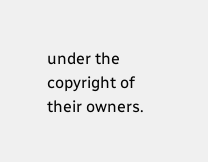under the copyright of their owners.